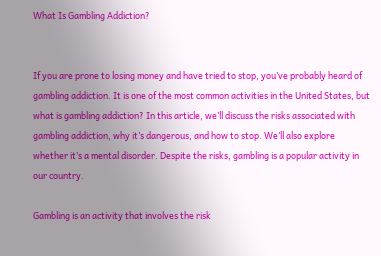What Is Gambling Addiction?


If you are prone to losing money and have tried to stop, you’ve probably heard of gambling addiction. It is one of the most common activities in the United States, but what is gambling addiction? In this article, we’ll discuss the risks associated with gambling addiction, why it’s dangerous, and how to stop. We’ll also explore whether it’s a mental disorder. Despite the risks, gambling is a popular activity in our country.

Gambling is an activity that involves the risk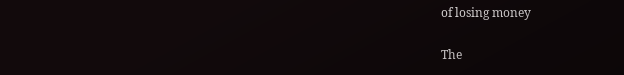of losing money

The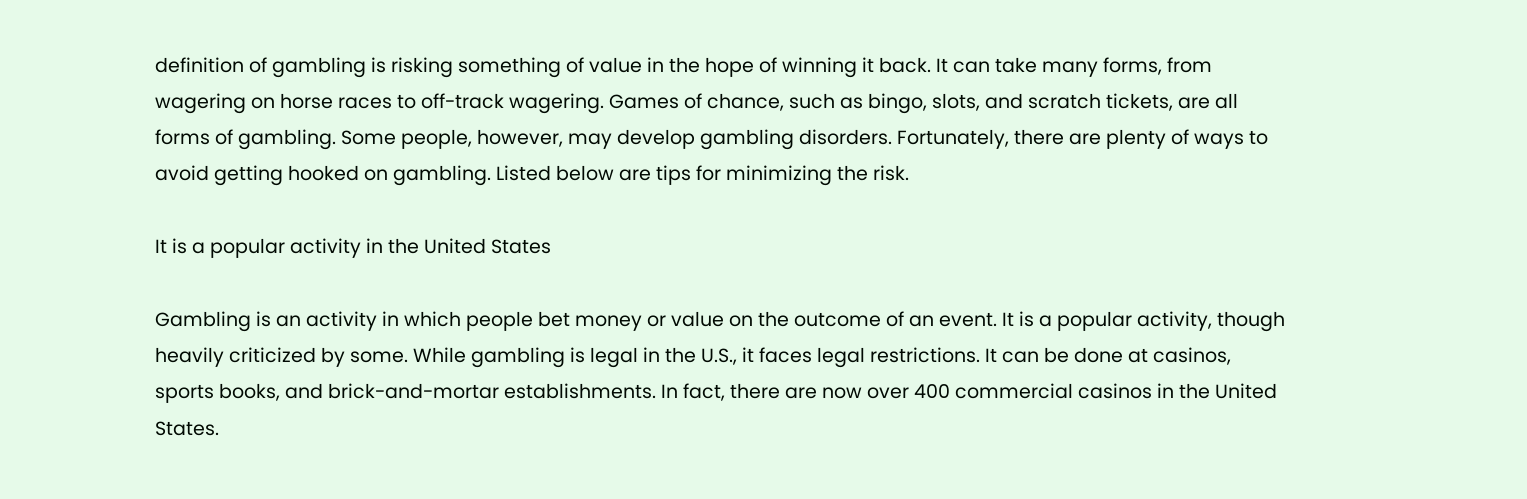definition of gambling is risking something of value in the hope of winning it back. It can take many forms, from wagering on horse races to off-track wagering. Games of chance, such as bingo, slots, and scratch tickets, are all forms of gambling. Some people, however, may develop gambling disorders. Fortunately, there are plenty of ways to avoid getting hooked on gambling. Listed below are tips for minimizing the risk.

It is a popular activity in the United States

Gambling is an activity in which people bet money or value on the outcome of an event. It is a popular activity, though heavily criticized by some. While gambling is legal in the U.S., it faces legal restrictions. It can be done at casinos, sports books, and brick-and-mortar establishments. In fact, there are now over 400 commercial casinos in the United States.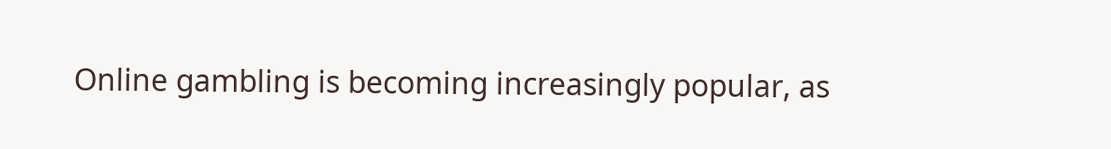Online gambling is becoming increasingly popular, as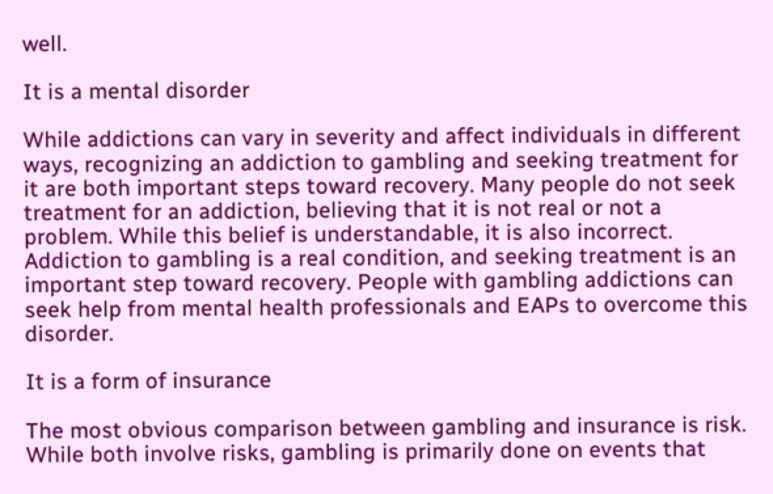well.

It is a mental disorder

While addictions can vary in severity and affect individuals in different ways, recognizing an addiction to gambling and seeking treatment for it are both important steps toward recovery. Many people do not seek treatment for an addiction, believing that it is not real or not a problem. While this belief is understandable, it is also incorrect. Addiction to gambling is a real condition, and seeking treatment is an important step toward recovery. People with gambling addictions can seek help from mental health professionals and EAPs to overcome this disorder.

It is a form of insurance

The most obvious comparison between gambling and insurance is risk. While both involve risks, gambling is primarily done on events that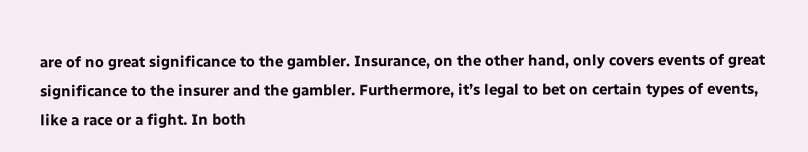are of no great significance to the gambler. Insurance, on the other hand, only covers events of great significance to the insurer and the gambler. Furthermore, it’s legal to bet on certain types of events, like a race or a fight. In both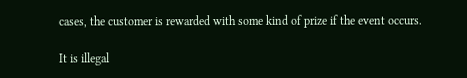cases, the customer is rewarded with some kind of prize if the event occurs.

It is illegal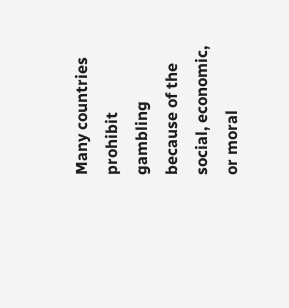Many countries prohibit gambling because of the social, economic, or moral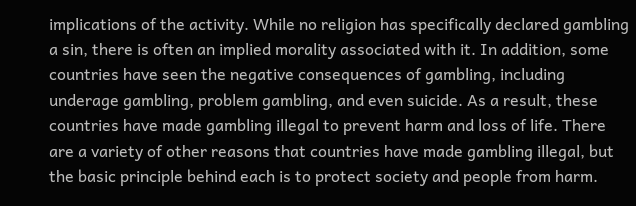implications of the activity. While no religion has specifically declared gambling a sin, there is often an implied morality associated with it. In addition, some countries have seen the negative consequences of gambling, including underage gambling, problem gambling, and even suicide. As a result, these countries have made gambling illegal to prevent harm and loss of life. There are a variety of other reasons that countries have made gambling illegal, but the basic principle behind each is to protect society and people from harm.